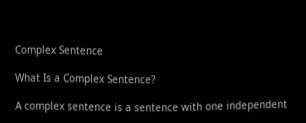Complex Sentence

What Is a Complex Sentence?

A complex sentence is a sentence with one independent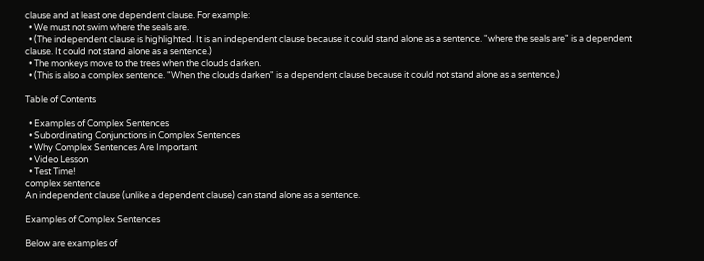clause and at least one dependent clause. For example:
  • We must not swim where the seals are.
  • (The independent clause is highlighted. It is an independent clause because it could stand alone as a sentence. "where the seals are" is a dependent clause. It could not stand alone as a sentence.)
  • The monkeys move to the trees when the clouds darken.
  • (This is also a complex sentence. "When the clouds darken" is a dependent clause because it could not stand alone as a sentence.)

Table of Contents

  • Examples of Complex Sentences
  • Subordinating Conjunctions in Complex Sentences
  • Why Complex Sentences Are Important
  • Video Lesson
  • Test Time!
complex sentence
An independent clause (unlike a dependent clause) can stand alone as a sentence.

Examples of Complex Sentences

Below are examples of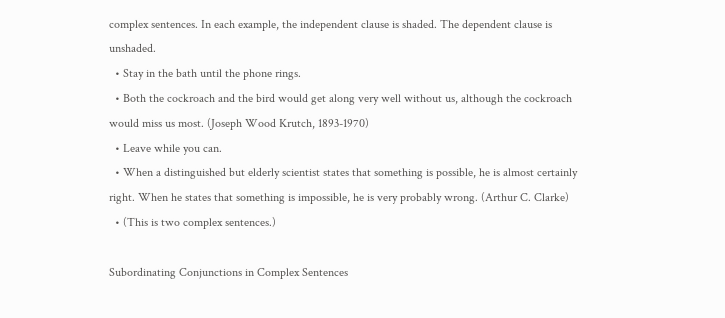complex sentences. In each example, the independent clause is shaded. The dependent clause is unshaded.
  • Stay in the bath until the phone rings.
  • Both the cockroach and the bird would get along very well without us, although the cockroach would miss us most. (Joseph Wood Krutch, 1893-1970)
  • Leave while you can.
  • When a distinguished but elderly scientist states that something is possible, he is almost certainly right. When he states that something is impossible, he is very probably wrong. (Arthur C. Clarke)
  • (This is two complex sentences.)

Subordinating Conjunctions in Complex Sentences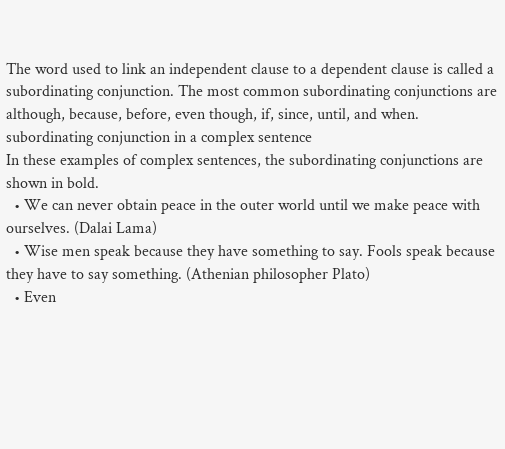The word used to link an independent clause to a dependent clause is called a subordinating conjunction. The most common subordinating conjunctions are although, because, before, even though, if, since, until, and when.
subordinating conjunction in a complex sentence
In these examples of complex sentences, the subordinating conjunctions are shown in bold.
  • We can never obtain peace in the outer world until we make peace with ourselves. (Dalai Lama)
  • Wise men speak because they have something to say. Fools speak because they have to say something. (Athenian philosopher Plato)
  • Even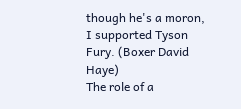though he's a moron, I supported Tyson Fury. (Boxer David Haye)
The role of a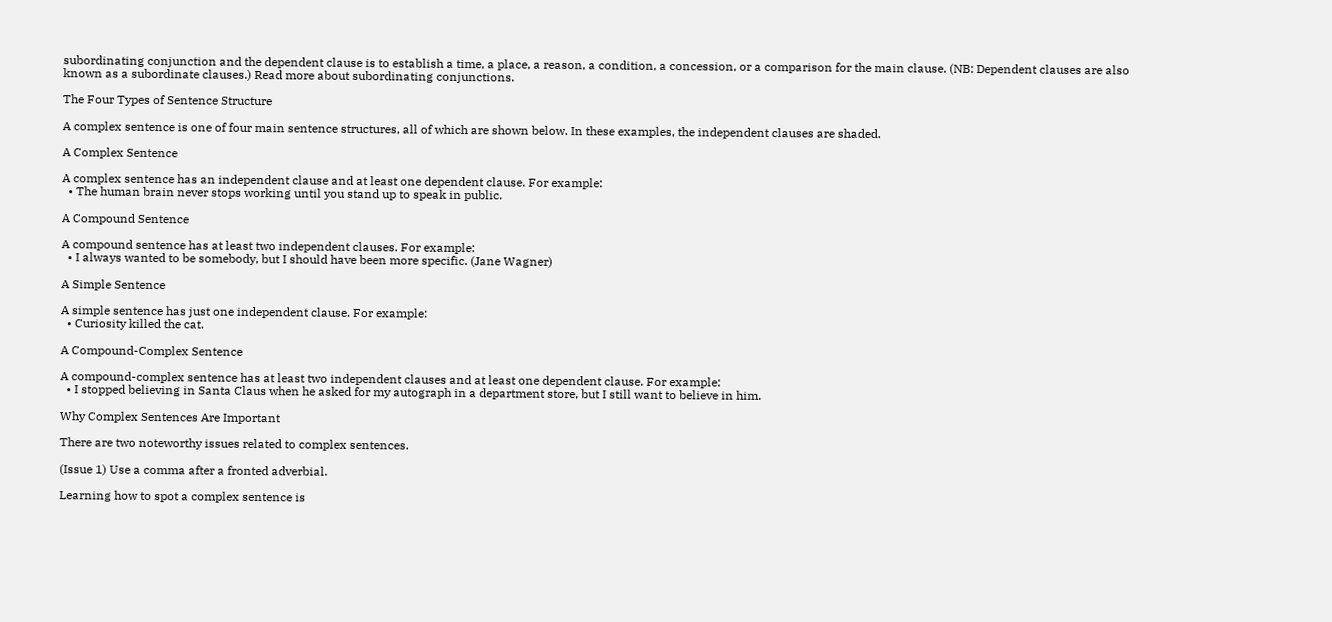subordinating conjunction and the dependent clause is to establish a time, a place, a reason, a condition, a concession, or a comparison for the main clause. (NB: Dependent clauses are also known as a subordinate clauses.) Read more about subordinating conjunctions.

The Four Types of Sentence Structure

A complex sentence is one of four main sentence structures, all of which are shown below. In these examples, the independent clauses are shaded.

A Complex Sentence

A complex sentence has an independent clause and at least one dependent clause. For example:
  • The human brain never stops working until you stand up to speak in public.

A Compound Sentence

A compound sentence has at least two independent clauses. For example:
  • I always wanted to be somebody, but I should have been more specific. (Jane Wagner)

A Simple Sentence

A simple sentence has just one independent clause. For example:
  • Curiosity killed the cat.

A Compound-Complex Sentence

A compound-complex sentence has at least two independent clauses and at least one dependent clause. For example:
  • I stopped believing in Santa Claus when he asked for my autograph in a department store, but I still want to believe in him.

Why Complex Sentences Are Important

There are two noteworthy issues related to complex sentences.

(Issue 1) Use a comma after a fronted adverbial.

Learning how to spot a complex sentence is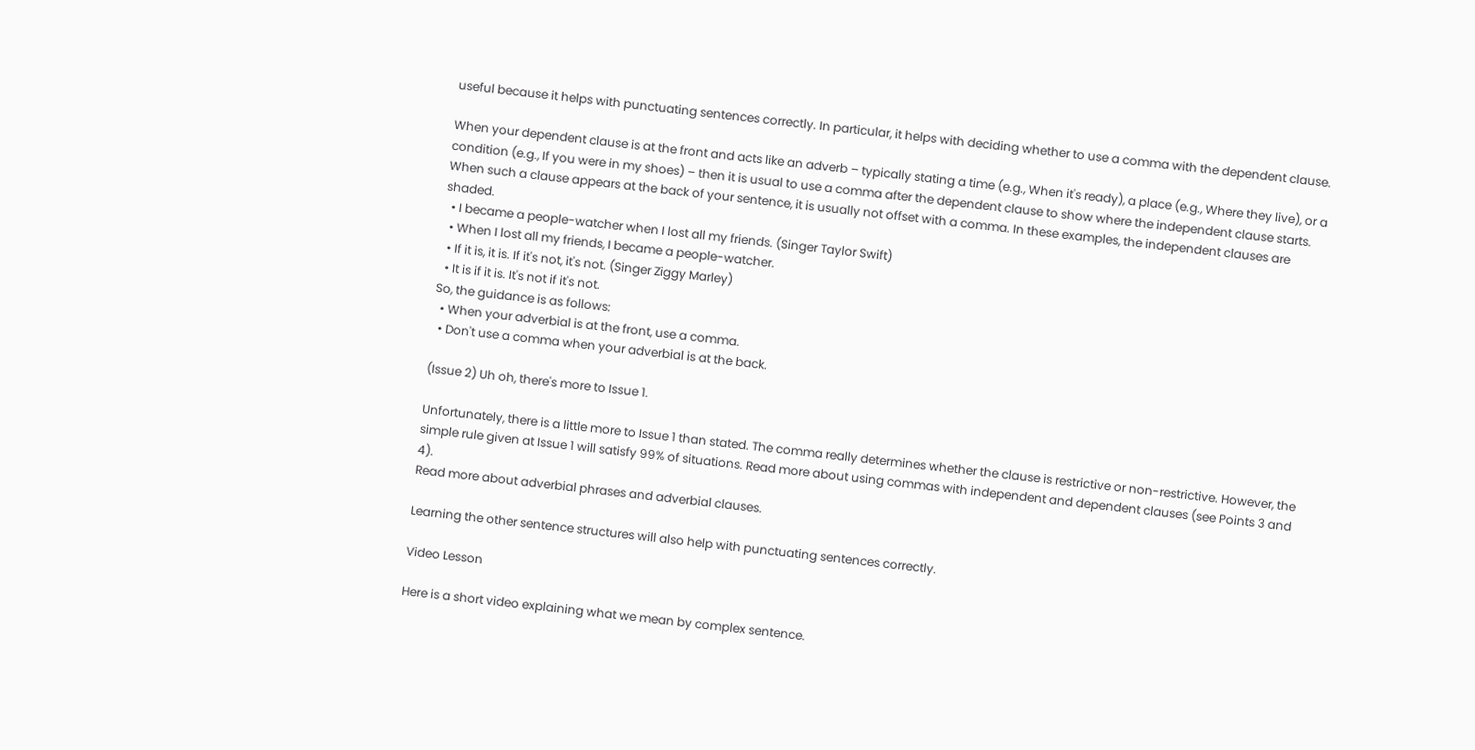useful because it helps with punctuating sentences correctly. In particular, it helps with deciding whether to use a comma with the dependent clause.

When your dependent clause is at the front and acts like an adverb – typically stating a time (e.g., When it's ready), a place (e.g., Where they live), or a condition (e.g., If you were in my shoes) – then it is usual to use a comma after the dependent clause to show where the independent clause starts. When such a clause appears at the back of your sentence, it is usually not offset with a comma. In these examples, the independent clauses are shaded.
  • I became a people-watcher when I lost all my friends. (Singer Taylor Swift)
  • When I lost all my friends, I became a people-watcher.
  • If it is, it is. If it's not, it's not. (Singer Ziggy Marley)
  • It is if it is. It's not if it's not.
So, the guidance is as follows:
  • When your adverbial is at the front, use a comma.
  • Don't use a comma when your adverbial is at the back.

(Issue 2) Uh oh, there's more to Issue 1.

Unfortunately, there is a little more to Issue 1 than stated. The comma really determines whether the clause is restrictive or non-restrictive. However, the simple rule given at Issue 1 will satisfy 99% of situations. Read more about using commas with independent and dependent clauses (see Points 3 and 4).
Read more about adverbial phrases and adverbial clauses.

Learning the other sentence structures will also help with punctuating sentences correctly.

Video Lesson

Here is a short video explaining what we mean by complex sentence.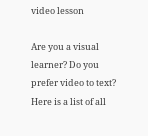video lesson

Are you a visual learner? Do you prefer video to text? Here is a list of all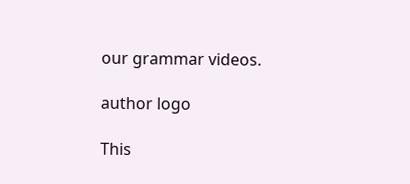our grammar videos.

author logo

This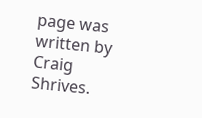page was written by Craig Shrives.